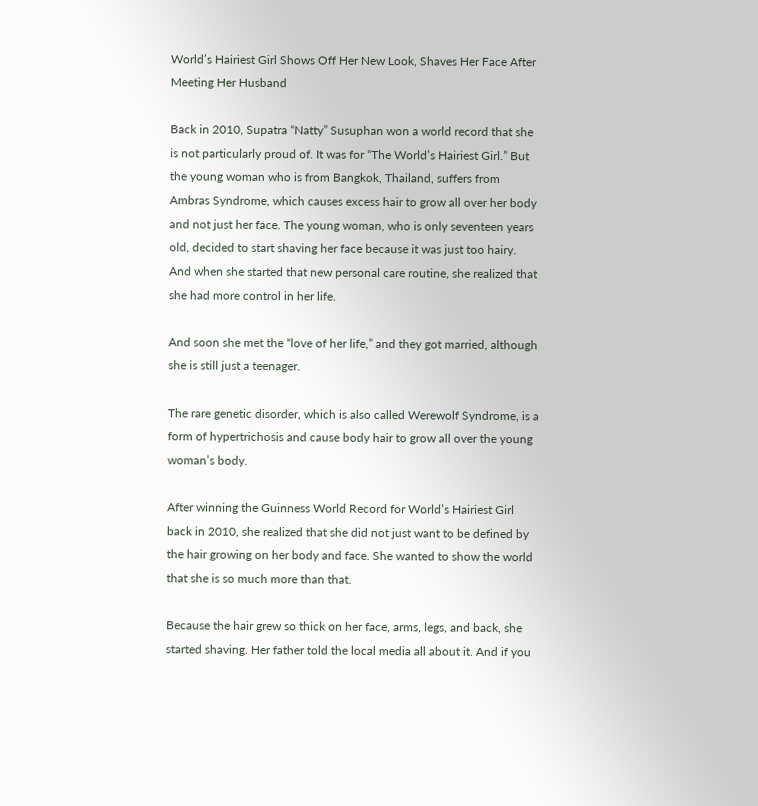World’s Hairiest Girl Shows Off Her New Look, Shaves Her Face After Meeting Her Husband

Back in 2010, Supatra “Natty” Susuphan won a world record that she is not particularly proud of. It was for “The World’s Hairiest Girl.” But the young woman who is from Bangkok, Thailand, suffers from Ambras Syndrome, which causes excess hair to grow all over her body and not just her face. The young woman, who is only seventeen years old, decided to start shaving her face because it was just too hairy. And when she started that new personal care routine, she realized that she had more control in her life.

And soon she met the “love of her life,” and they got married, although she is still just a teenager.

The rare genetic disorder, which is also called Werewolf Syndrome, is a form of hypertrichosis and cause body hair to grow all over the young woman’s body.

After winning the Guinness World Record for World’s Hairiest Girl back in 2010, she realized that she did not just want to be defined by the hair growing on her body and face. She wanted to show the world that she is so much more than that.

Because the hair grew so thick on her face, arms, legs, and back, she started shaving. Her father told the local media all about it. And if you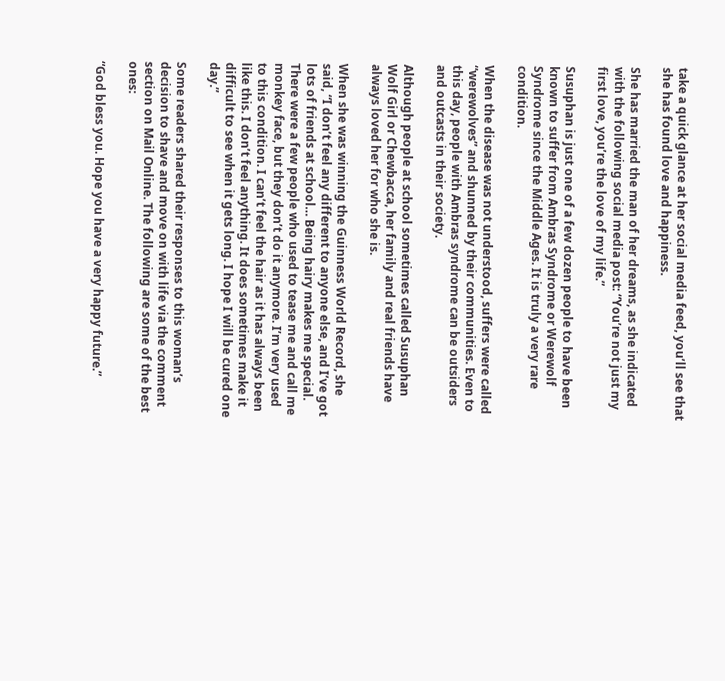take a quick glance at her social media feed, you’ll see that she has found love and happiness.

She has married the man of her dreams, as she indicated with the following social media post: “You’re not just my first love, you’re the love of my life.”

Susuphan is just one of a few dozen people to have been known to suffer from Ambras Syndrome or Werewolf Syndrome since the Middle Ages. It is truly a very rare condition.

When the disease was not understood, suffers were called “werewolves” and shunned by their communities. Even to this day, people with Ambras syndrome can be outsiders and outcasts in their society.

Although people at school sometimes called Susuphan Wolf Girl or Chewbacca, her family and real friends have always loved her for who she is.

When she was winning the Guinness World Record, she said, “I don’t feel any different to anyone else, and I’ve got lots of friends at school… Being hairy makes me special. There were a few people who used to tease me and call me monkey face, but they don’t do it anymore. I’m very used to this condition. I can’t feel the hair as it has always been like this. I don’t feel anything. It does sometimes make it difficult to see when it gets long. I hope I will be cured one day.”

Some readers shared their responses to this woman’s decision to shave and move on with life via the comment section on Mail Online. The following are some of the best ones:

“God bless you. Hope you have a very happy future.”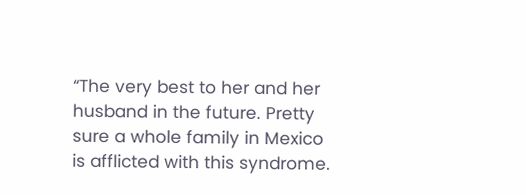“The very best to her and her husband in the future. Pretty sure a whole family in Mexico is afflicted with this syndrome.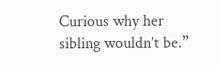Curious why her sibling wouldn’t be.”